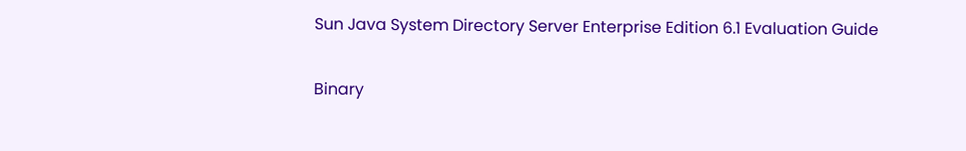Sun Java System Directory Server Enterprise Edition 6.1 Evaluation Guide

Binary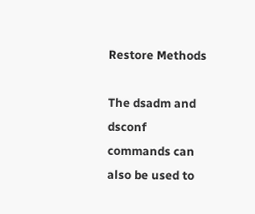Restore Methods

The dsadm and dsconf commands can also be used to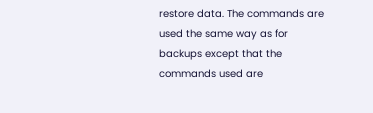restore data. The commands are used the same way as for backups except that the commands used are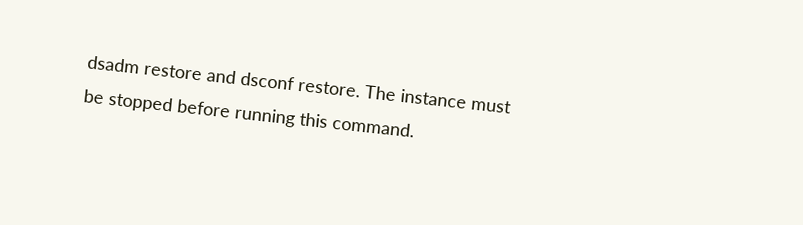dsadm restore and dsconf restore. The instance must be stopped before running this command.